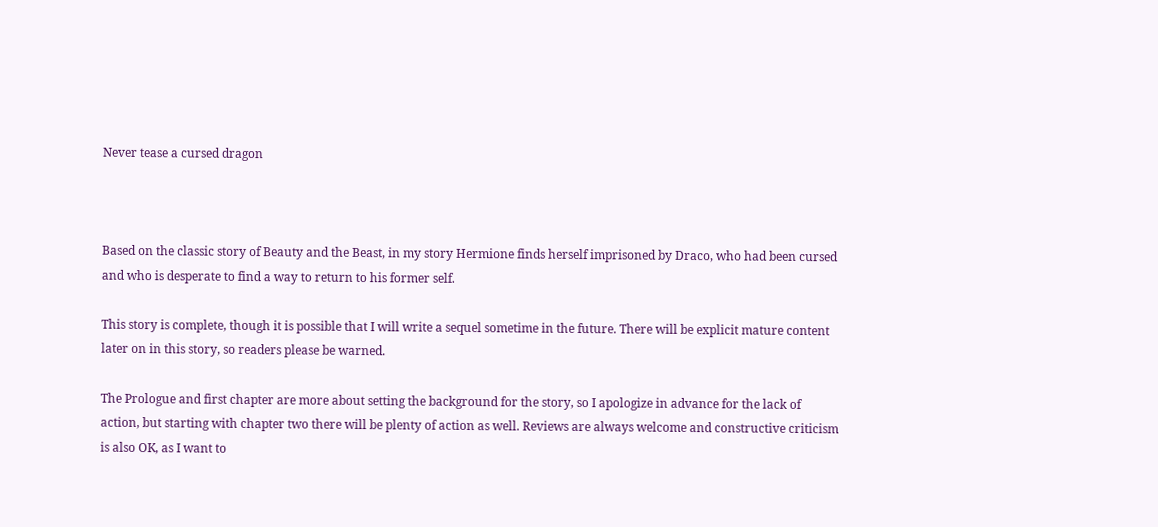Never tease a cursed dragon



Based on the classic story of Beauty and the Beast, in my story Hermione finds herself imprisoned by Draco, who had been cursed and who is desperate to find a way to return to his former self.

This story is complete, though it is possible that I will write a sequel sometime in the future. There will be explicit mature content later on in this story, so readers please be warned.

The Prologue and first chapter are more about setting the background for the story, so I apologize in advance for the lack of action, but starting with chapter two there will be plenty of action as well. Reviews are always welcome and constructive criticism is also OK, as I want to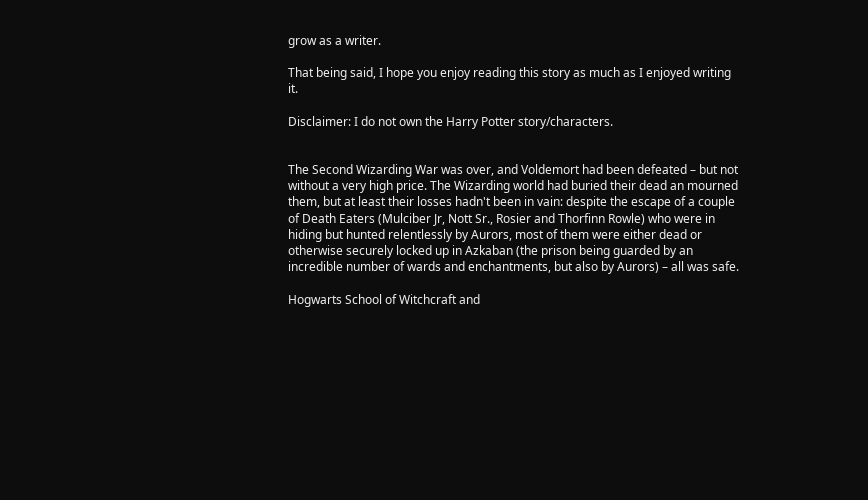grow as a writer.

That being said, I hope you enjoy reading this story as much as I enjoyed writing it.

Disclaimer: I do not own the Harry Potter story/characters.


The Second Wizarding War was over, and Voldemort had been defeated – but not without a very high price. The Wizarding world had buried their dead an mourned them, but at least their losses hadn't been in vain: despite the escape of a couple of Death Eaters (Mulciber Jr, Nott Sr., Rosier and Thorfinn Rowle) who were in hiding but hunted relentlessly by Aurors, most of them were either dead or otherwise securely locked up in Azkaban (the prison being guarded by an incredible number of wards and enchantments, but also by Aurors) – all was safe.

Hogwarts School of Witchcraft and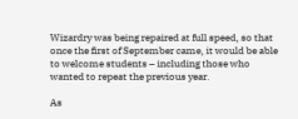Wizardry was being repaired at full speed, so that once the first of September came, it would be able to welcome students – including those who wanted to repeat the previous year.

As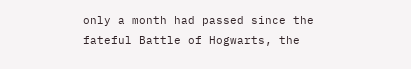only a month had passed since the fateful Battle of Hogwarts, the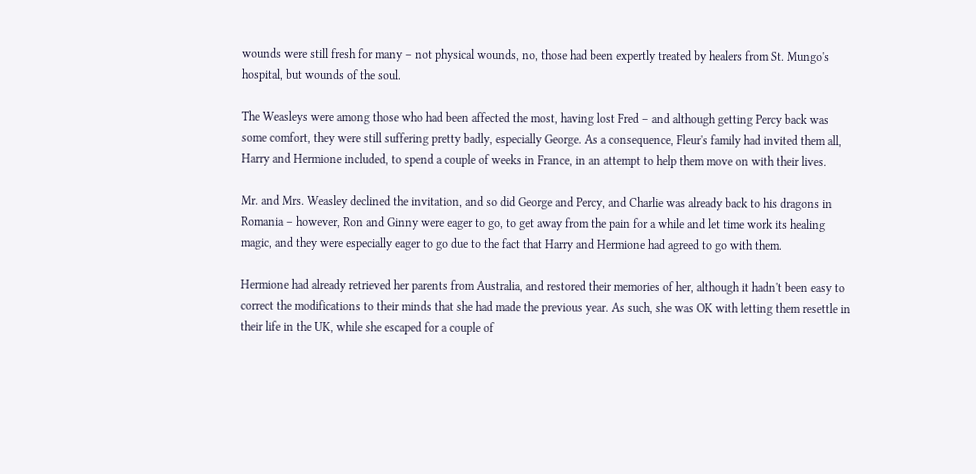wounds were still fresh for many – not physical wounds, no, those had been expertly treated by healers from St. Mungo's hospital, but wounds of the soul.

The Weasleys were among those who had been affected the most, having lost Fred – and although getting Percy back was some comfort, they were still suffering pretty badly, especially George. As a consequence, Fleur's family had invited them all, Harry and Hermione included, to spend a couple of weeks in France, in an attempt to help them move on with their lives.

Mr. and Mrs. Weasley declined the invitation, and so did George and Percy, and Charlie was already back to his dragons in Romania – however, Ron and Ginny were eager to go, to get away from the pain for a while and let time work its healing magic, and they were especially eager to go due to the fact that Harry and Hermione had agreed to go with them.

Hermione had already retrieved her parents from Australia, and restored their memories of her, although it hadn't been easy to correct the modifications to their minds that she had made the previous year. As such, she was OK with letting them resettle in their life in the UK, while she escaped for a couple of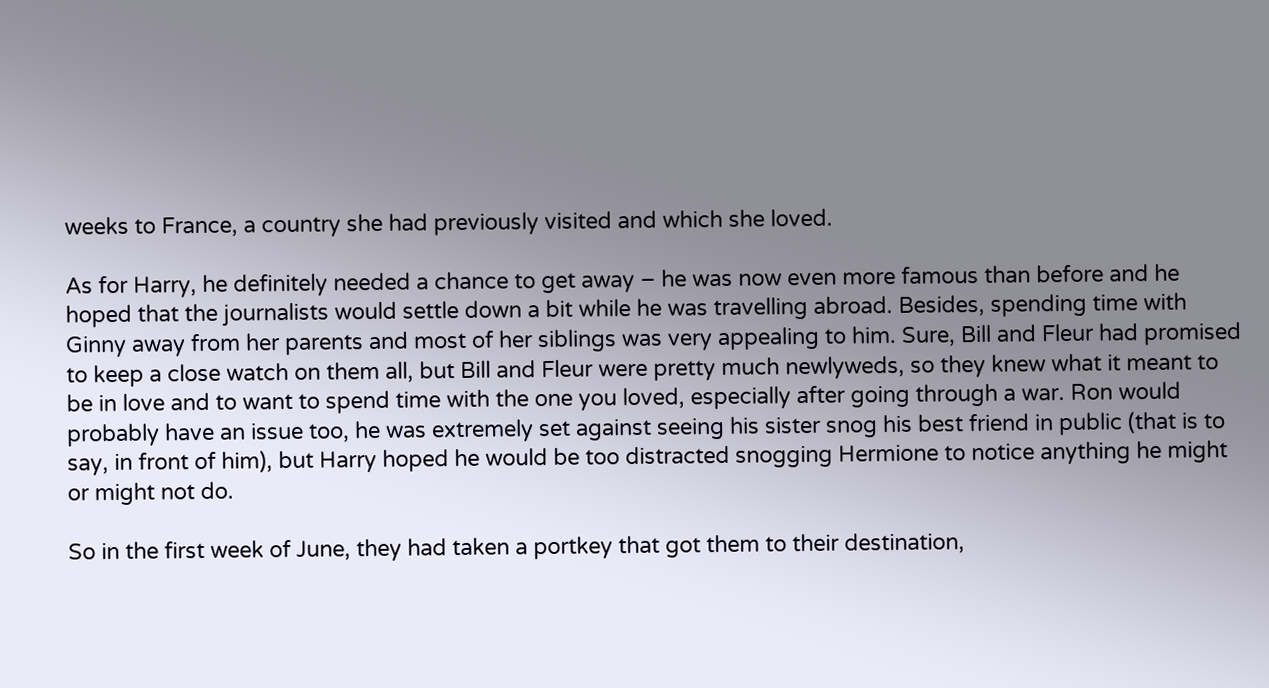weeks to France, a country she had previously visited and which she loved.

As for Harry, he definitely needed a chance to get away – he was now even more famous than before and he hoped that the journalists would settle down a bit while he was travelling abroad. Besides, spending time with Ginny away from her parents and most of her siblings was very appealing to him. Sure, Bill and Fleur had promised to keep a close watch on them all, but Bill and Fleur were pretty much newlyweds, so they knew what it meant to be in love and to want to spend time with the one you loved, especially after going through a war. Ron would probably have an issue too, he was extremely set against seeing his sister snog his best friend in public (that is to say, in front of him), but Harry hoped he would be too distracted snogging Hermione to notice anything he might or might not do.

So in the first week of June, they had taken a portkey that got them to their destination,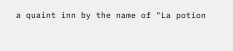a quaint inn by the name of "La potion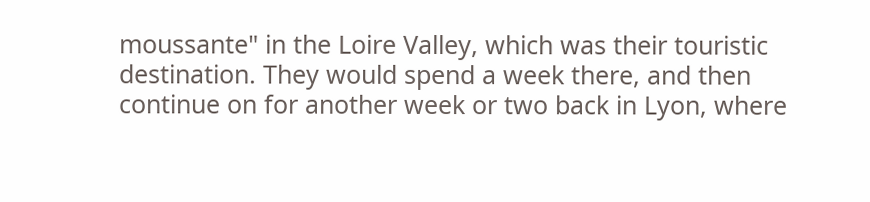moussante" in the Loire Valley, which was their touristic destination. They would spend a week there, and then continue on for another week or two back in Lyon, where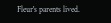Fleur's parents lived.